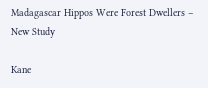Madagascar Hippos Were Forest Dwellers – New Study

Kane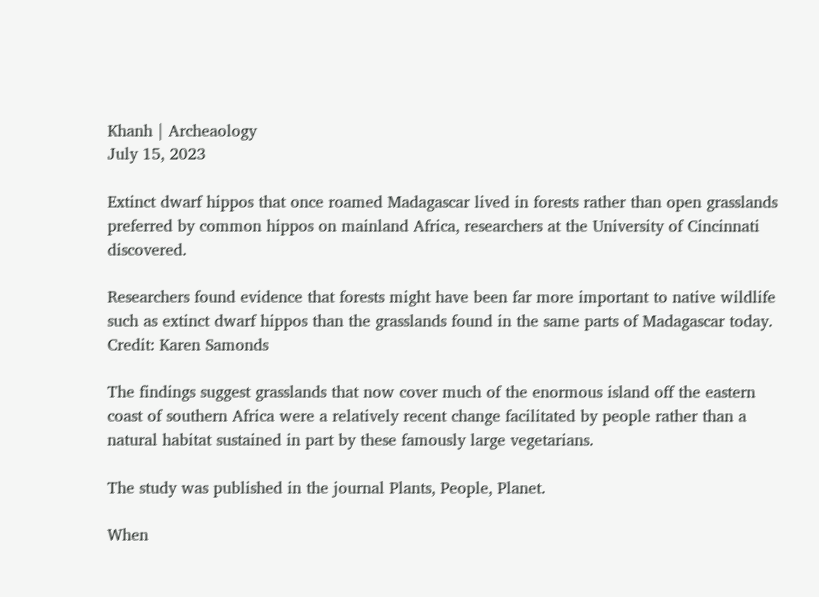Khanh | Archeaology
July 15, 2023

Extinct dwarf hippos that once roamed Madagascar lived in forests rather than open grasslands preferred by common hippos on mainland Africa, researchers at the University of Cincinnati discovered.

Researchers found evidence that forests might have been far more important to native wildlife such as extinct dwarf hippos than the grasslands found in the same parts of Madagascar today. Credit: Karen Samonds

The findings suggest grasslands that now cover much of the enormous island off the eastern coast of southern Africa were a relatively recent change facilitated by people rather than a natural habitat sustained in part by these famously large vegetarians.

The study was published in the journal Plants, People, Planet.

When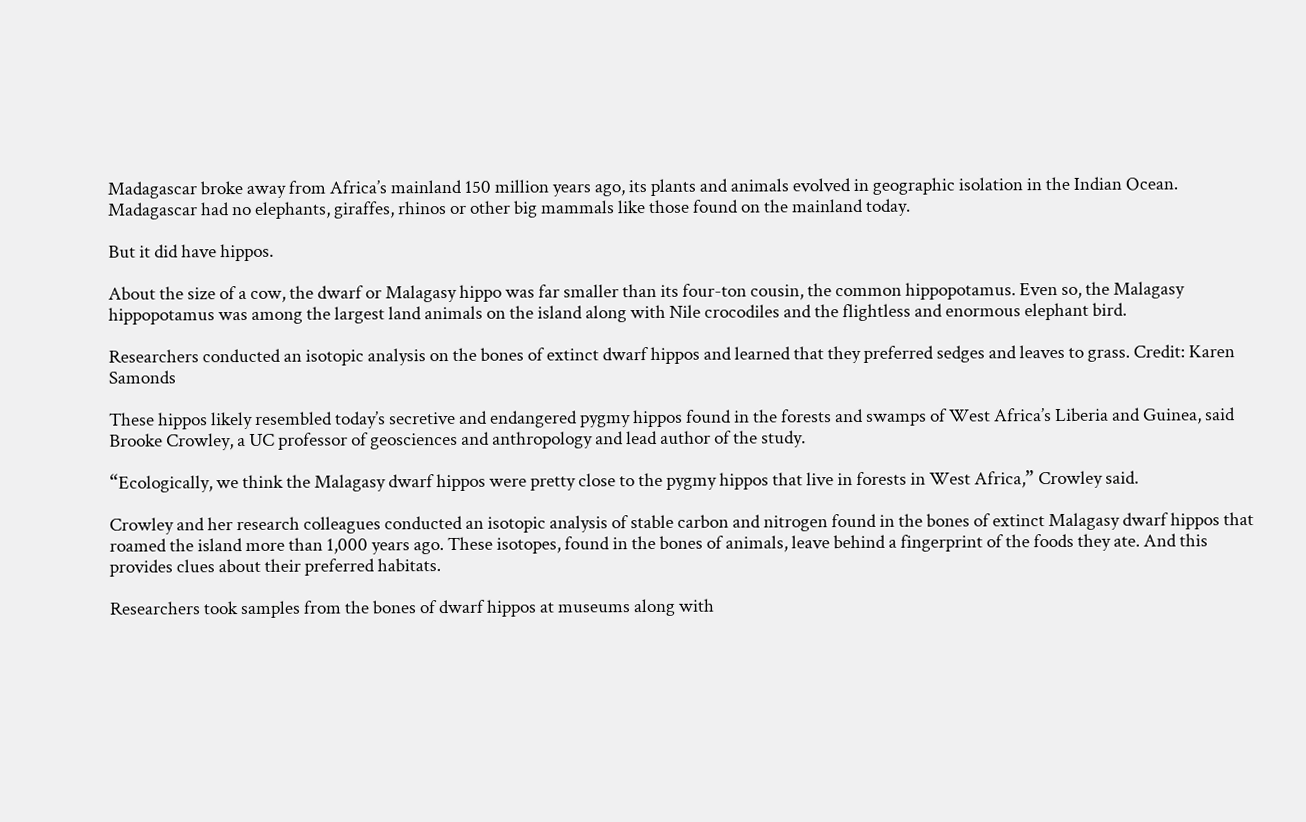Madagascar broke away from Africa’s mainland 150 million years ago, its plants and animals evolved in geographic isolation in the Indian Ocean. Madagascar had no elephants, giraffes, rhinos or other big mammals like those found on the mainland today.

But it did have hippos.

About the size of a cow, the dwarf or Malagasy hippo was far smaller than its four-ton cousin, the common hippopotamus. Even so, the Malagasy hippopotamus was among the largest land animals on the island along with Nile crocodiles and the flightless and enormous elephant bird.

Researchers conducted an isotopic analysis on the bones of extinct dwarf hippos and learned that they preferred sedges and leaves to grass. Credit: Karen Samonds

These hippos likely resembled today’s secretive and endangered pygmy hippos found in the forests and swamps of West Africa’s Liberia and Guinea, said Brooke Crowley, a UC professor of geosciences and anthropology and lead author of the study.

“Ecologically, we think the Malagasy dwarf hippos were pretty close to the pygmy hippos that live in forests in West Africa,” Crowley said.

Crowley and her research colleagues conducted an isotopic analysis of stable carbon and nitrogen found in the bones of extinct Malagasy dwarf hippos that roamed the island more than 1,000 years ago. These isotopes, found in the bones of animals, leave behind a fingerprint of the foods they ate. And this provides clues about their preferred habitats.

Researchers took samples from the bones of dwarf hippos at museums along with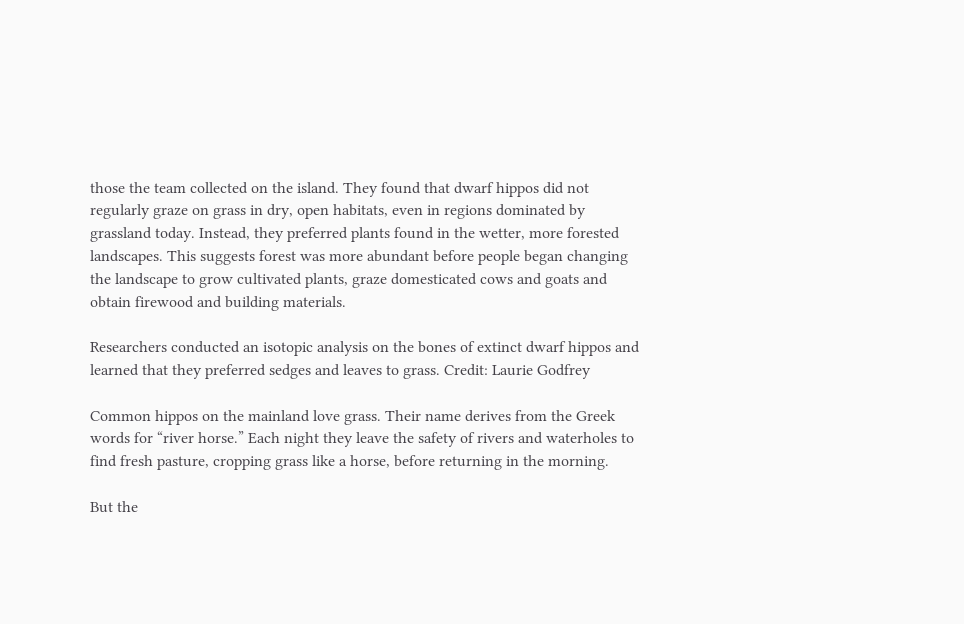those the team collected on the island. They found that dwarf hippos did not regularly graze on grass in dry, open habitats, even in regions dominated by grassland today. Instead, they preferred plants found in the wetter, more forested landscapes. This suggests forest was more abundant before people began changing the landscape to grow cultivated plants, graze domesticated cows and goats and obtain firewood and building materials.

Researchers conducted an isotopic analysis on the bones of extinct dwarf hippos and learned that they preferred sedges and leaves to grass. Credit: Laurie Godfrey

Common hippos on the mainland love grass. Their name derives from the Greek words for “river horse.” Each night they leave the safety of rivers and waterholes to find fresh pasture, cropping grass like a horse, before returning in the morning.

But the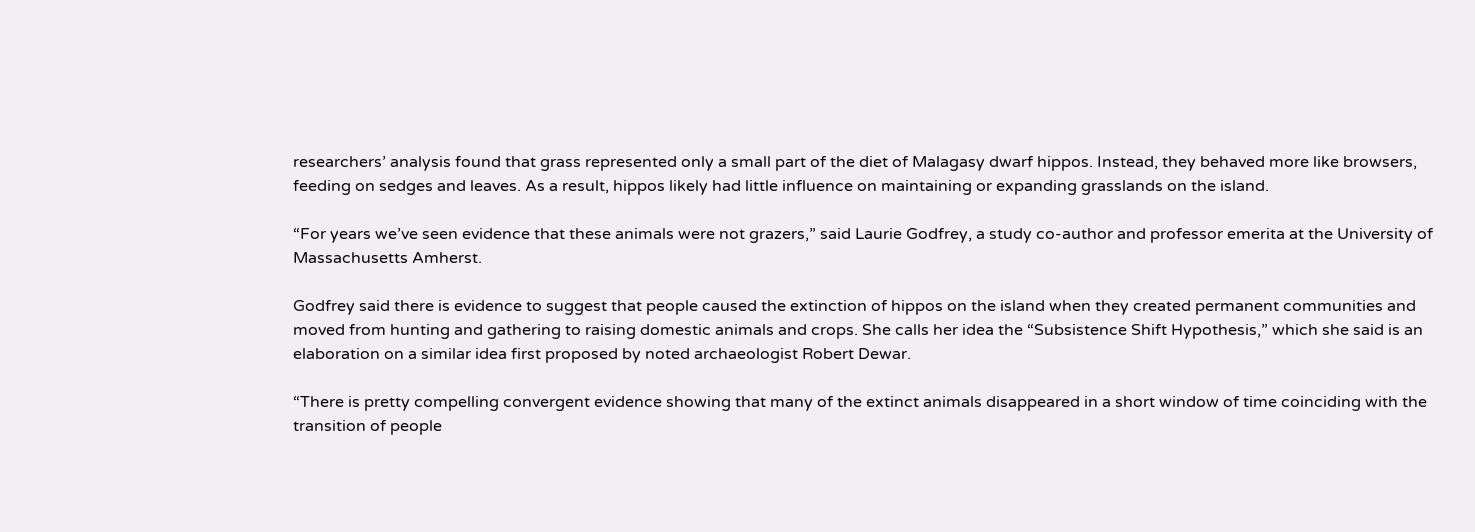researchers’ analysis found that grass represented only a small part of the diet of Malagasy dwarf hippos. Instead, they behaved more like browsers, feeding on sedges and leaves. As a result, hippos likely had little influence on maintaining or expanding grasslands on the island.

“For years we’ve seen evidence that these animals were not grazers,” said Laurie Godfrey, a study co-author and professor emerita at the University of Massachusetts Amherst.

Godfrey said there is evidence to suggest that people caused the extinction of hippos on the island when they created permanent communities and moved from hunting and gathering to raising domestic animals and crops. She calls her idea the “Subsistence Shift Hypothesis,” which she said is an elaboration on a similar idea first proposed by noted archaeologist Robert Dewar.

“There is pretty compelling convergent evidence showing that many of the extinct animals disappeared in a short window of time coinciding with the transition of people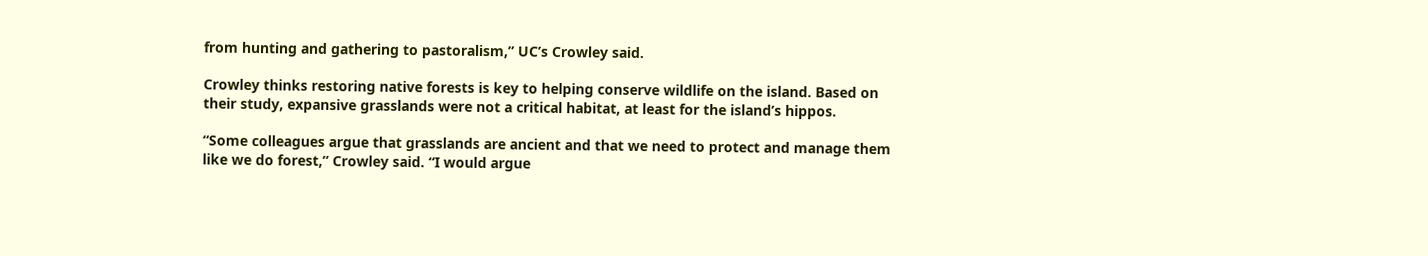from hunting and gathering to pastoralism,” UC’s Crowley said.

Crowley thinks restoring native forests is key to helping conserve wildlife on the island. Based on their study, expansive grasslands were not a critical habitat, at least for the island’s hippos.

“Some colleagues argue that grasslands are ancient and that we need to protect and manage them like we do forest,” Crowley said. “I would argue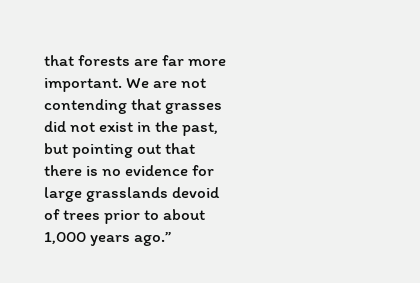that forests are far more important. We are not contending that grasses did not exist in the past, but pointing out that there is no evidence for large grasslands devoid of trees prior to about 1,000 years ago.”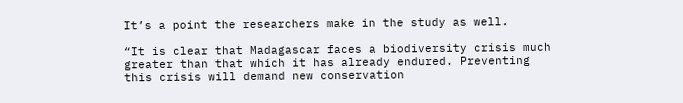It’s a point the researchers make in the study as well.

“It is clear that Madagascar faces a biodiversity crisis much greater than that which it has already endured. Preventing this crisis will demand new conservation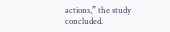actions,” the study concluded.